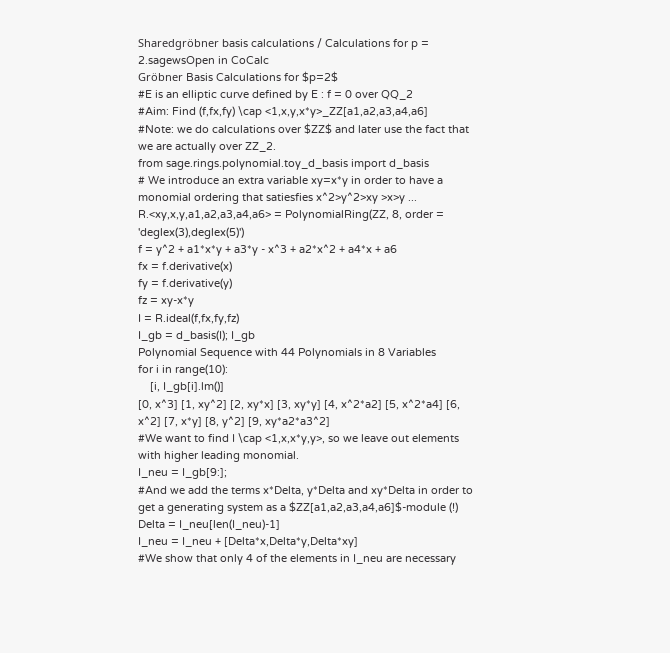Sharedgröbner basis calculations / Calculations for p = 2.sagewsOpen in CoCalc
Gröbner Basis Calculations for $p=2$
#E is an elliptic curve defined by E : f = 0 over QQ_2
#Aim: Find (f,fx,fy) \cap <1,x,y,x*y>_ZZ[a1,a2,a3,a4,a6]
#Note: we do calculations over $ZZ$ and later use the fact that we are actually over ZZ_2.
from sage.rings.polynomial.toy_d_basis import d_basis
# We introduce an extra variable xy=x*y in order to have a monomial ordering that satiesfies x^2>y^2>xy >x>y ...
R.<xy,x,y,a1,a2,a3,a4,a6> = PolynomialRing(ZZ, 8, order = 'deglex(3),deglex(5)')
f = y^2 + a1*x*y + a3*y - x^3 + a2*x^2 + a4*x + a6
fx = f.derivative(x)
fy = f.derivative(y)
fz = xy-x*y
I = R.ideal(f,fx,fy,fz)
I_gb = d_basis(I); I_gb
Polynomial Sequence with 44 Polynomials in 8 Variables
for i in range(10):
    [i, I_gb[i].lm()]
[0, x^3] [1, xy^2] [2, xy*x] [3, xy*y] [4, x^2*a2] [5, x^2*a4] [6, x^2] [7, x*y] [8, y^2] [9, xy*a2*a3^2]
#We want to find I \cap <1,x,x*y,y>, so we leave out elements with higher leading monomial.
I_neu = I_gb[9:];
#And we add the terms x*Delta, y*Delta and xy*Delta in order to get a generating system as a $ZZ[a1,a2,a3,a4,a6]$-module (!)
Delta = I_neu[len(I_neu)-1]
I_neu = I_neu + [Delta*x,Delta*y,Delta*xy]
#We show that only 4 of the elements in I_neu are necessary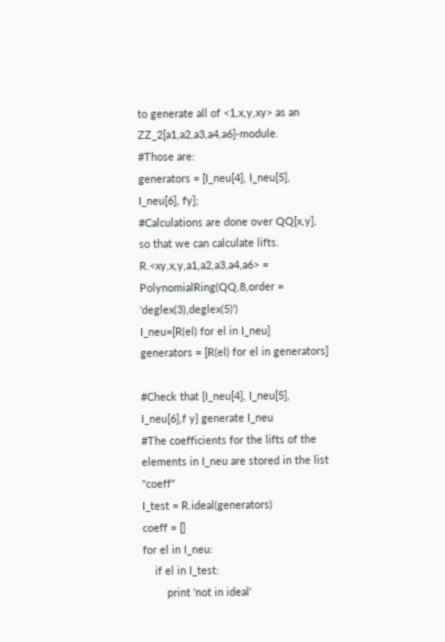to generate all of <1,x,y,xy> as an ZZ_2[a1,a2,a3,a4,a6]-module.
#Those are:
generators = [I_neu[4], I_neu[5], I_neu[6], fy];
#Calculations are done over QQ[x,y], so that we can calculate lifts.
R.<xy,x,y,a1,a2,a3,a4,a6> = PolynomialRing(QQ,8,order = 'deglex(3),deglex(5)')
I_neu=[R(el) for el in I_neu]
generators = [R(el) for el in generators]

#Check that {I_neu[4], I_neu[5], I_neu[6],f y} generate I_neu
#The coefficients for the lifts of the elements in I_neu are stored in the list "coeff"
I_test = R.ideal(generators)
coeff = []
for el in I_neu:
    if el in I_test:
        print 'not in ideal'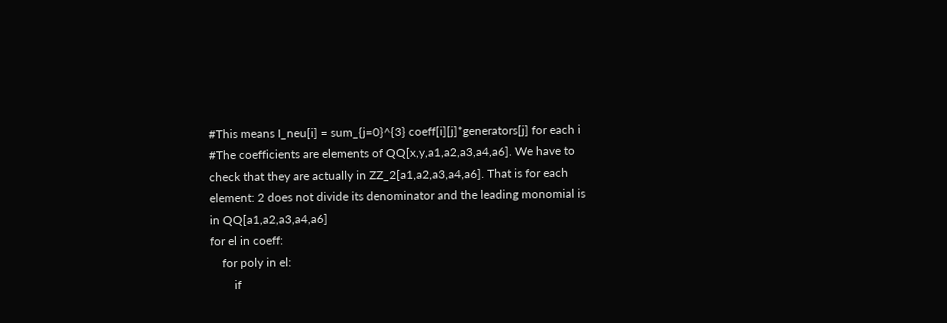#This means I_neu[i] = sum_{j=0}^{3} coeff[i][j]*generators[j] for each i
#The coefficients are elements of QQ[x,y,a1,a2,a3,a4,a6]. We have to check that they are actually in ZZ_2[a1,a2,a3,a4,a6]. That is for each element: 2 does not divide its denominator and the leading monomial is in QQ[a1,a2,a3,a4,a6]
for el in coeff:
    for poly in el:
        if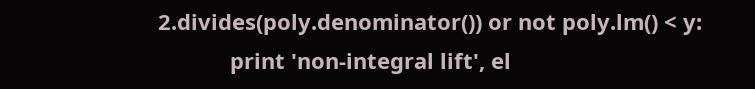2.divides(poly.denominator()) or not poly.lm() < y:
            print 'non-integral lift', el